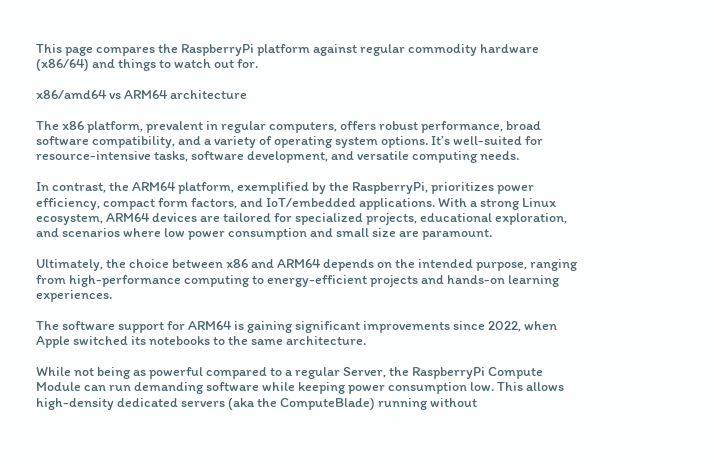This page compares the RaspberryPi platform against regular commodity hardware (x86/64) and things to watch out for.

x86/amd64 vs ARM64 architecture

The x86 platform, prevalent in regular computers, offers robust performance, broad software compatibility, and a variety of operating system options. It’s well-suited for resource-intensive tasks, software development, and versatile computing needs.

In contrast, the ARM64 platform, exemplified by the RaspberryPi, prioritizes power efficiency, compact form factors, and IoT/embedded applications. With a strong Linux ecosystem, ARM64 devices are tailored for specialized projects, educational exploration, and scenarios where low power consumption and small size are paramount.

Ultimately, the choice between x86 and ARM64 depends on the intended purpose, ranging from high-performance computing to energy-efficient projects and hands-on learning experiences.

The software support for ARM64 is gaining significant improvements since 2022, when Apple switched its notebooks to the same architecture.

While not being as powerful compared to a regular Server, the RaspberryPi Compute Module can run demanding software while keeping power consumption low. This allows high-density dedicated servers (aka the ComputeBlade) running without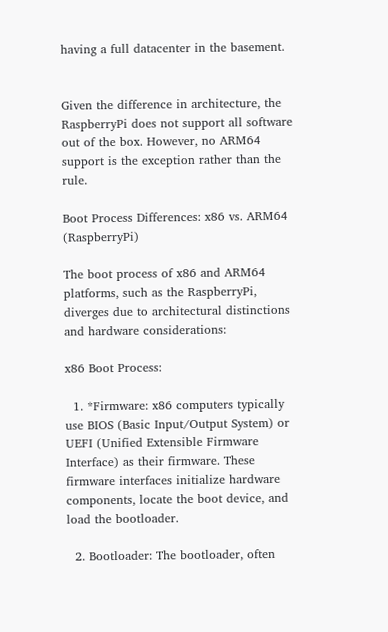having a full datacenter in the basement.


Given the difference in architecture, the RaspberryPi does not support all software out of the box. However, no ARM64 support is the exception rather than the rule.

Boot Process Differences: x86 vs. ARM64 (RaspberryPi)

The boot process of x86 and ARM64 platforms, such as the RaspberryPi, diverges due to architectural distinctions and hardware considerations:

x86 Boot Process:

  1. *Firmware: x86 computers typically use BIOS (Basic Input/Output System) or UEFI (Unified Extensible Firmware Interface) as their firmware. These firmware interfaces initialize hardware components, locate the boot device, and load the bootloader.

  2. Bootloader: The bootloader, often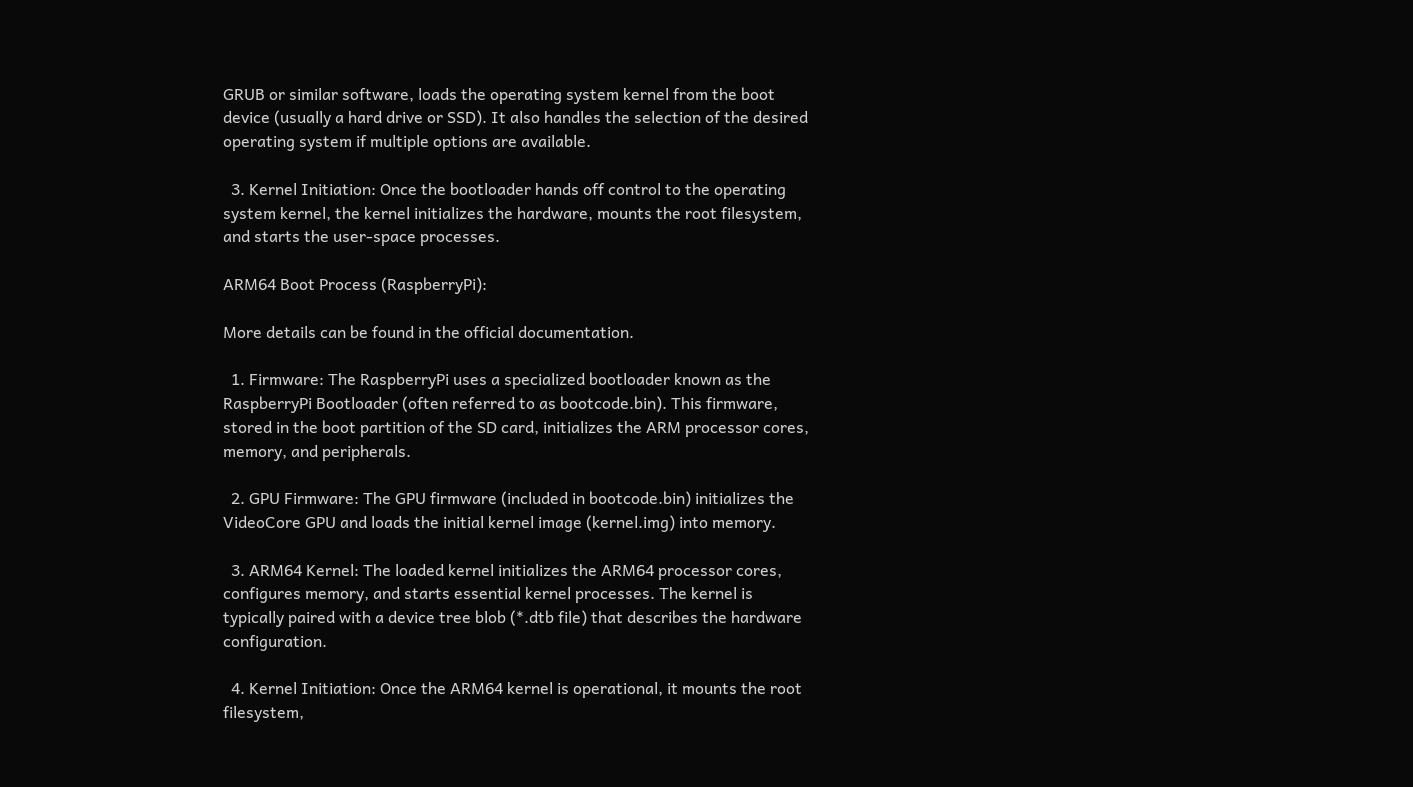GRUB or similar software, loads the operating system kernel from the boot device (usually a hard drive or SSD). It also handles the selection of the desired operating system if multiple options are available.

  3. Kernel Initiation: Once the bootloader hands off control to the operating system kernel, the kernel initializes the hardware, mounts the root filesystem, and starts the user-space processes.

ARM64 Boot Process (RaspberryPi):

More details can be found in the official documentation.

  1. Firmware: The RaspberryPi uses a specialized bootloader known as the RaspberryPi Bootloader (often referred to as bootcode.bin). This firmware, stored in the boot partition of the SD card, initializes the ARM processor cores, memory, and peripherals.

  2. GPU Firmware: The GPU firmware (included in bootcode.bin) initializes the VideoCore GPU and loads the initial kernel image (kernel.img) into memory.

  3. ARM64 Kernel: The loaded kernel initializes the ARM64 processor cores, configures memory, and starts essential kernel processes. The kernel is typically paired with a device tree blob (*.dtb file) that describes the hardware configuration.

  4. Kernel Initiation: Once the ARM64 kernel is operational, it mounts the root filesystem,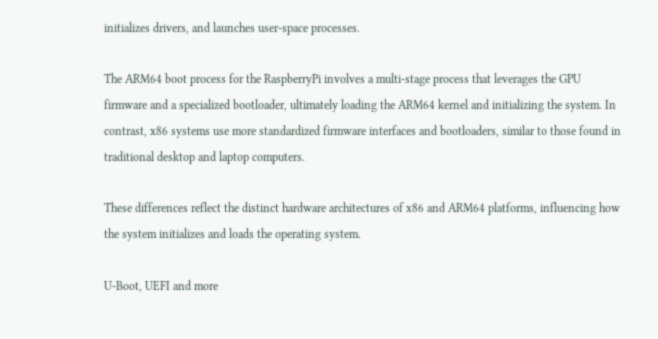initializes drivers, and launches user-space processes.

The ARM64 boot process for the RaspberryPi involves a multi-stage process that leverages the GPU firmware and a specialized bootloader, ultimately loading the ARM64 kernel and initializing the system. In contrast, x86 systems use more standardized firmware interfaces and bootloaders, similar to those found in traditional desktop and laptop computers.

These differences reflect the distinct hardware architectures of x86 and ARM64 platforms, influencing how the system initializes and loads the operating system.

U-Boot, UEFI and more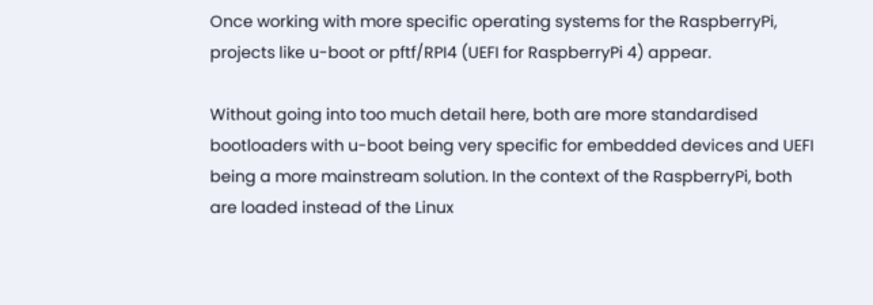Once working with more specific operating systems for the RaspberryPi, projects like u-boot or pftf/RPI4 (UEFI for RaspberryPi 4) appear.

Without going into too much detail here, both are more standardised bootloaders with u-boot being very specific for embedded devices and UEFI being a more mainstream solution. In the context of the RaspberryPi, both are loaded instead of the Linux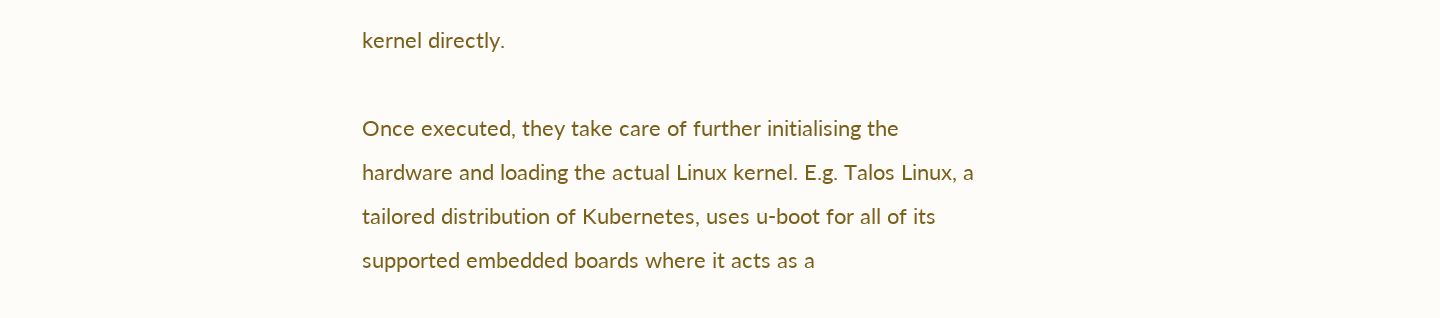kernel directly.

Once executed, they take care of further initialising the hardware and loading the actual Linux kernel. E.g. Talos Linux, a tailored distribution of Kubernetes, uses u-boot for all of its supported embedded boards where it acts as a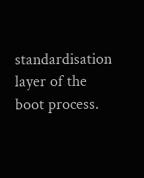standardisation layer of the boot process.